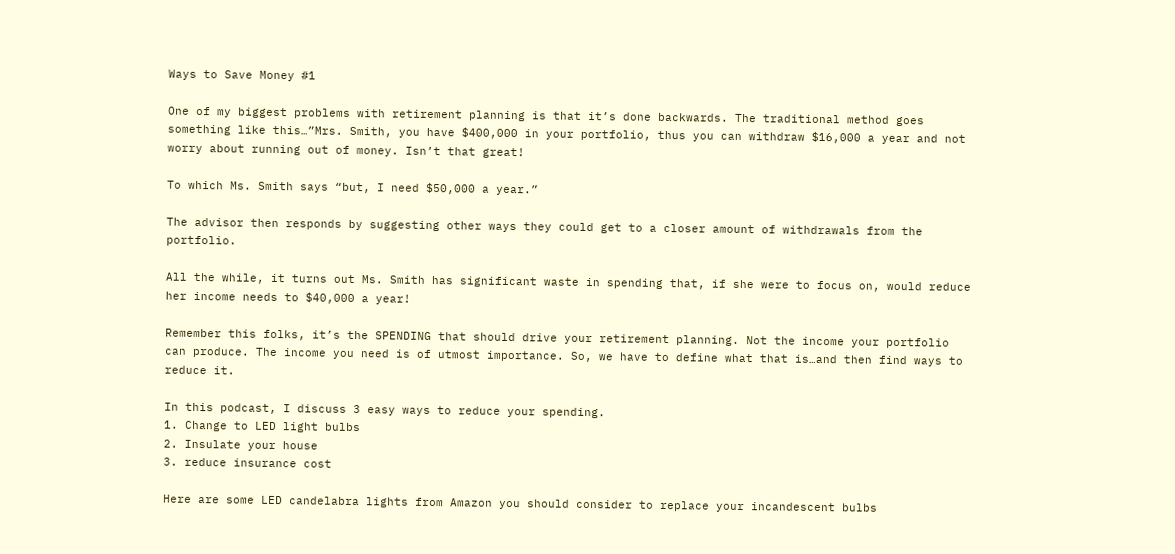Ways to Save Money #1

One of my biggest problems with retirement planning is that it’s done backwards. The traditional method goes something like this…”Mrs. Smith, you have $400,000 in your portfolio, thus you can withdraw $16,000 a year and not worry about running out of money. Isn’t that great!

To which Ms. Smith says “but, I need $50,000 a year.”

The advisor then responds by suggesting other ways they could get to a closer amount of withdrawals from the portfolio.

All the while, it turns out Ms. Smith has significant waste in spending that, if she were to focus on, would reduce her income needs to $40,000 a year!

Remember this folks, it’s the SPENDING that should drive your retirement planning. Not the income your portfolio can produce. The income you need is of utmost importance. So, we have to define what that is…and then find ways to reduce it.

In this podcast, I discuss 3 easy ways to reduce your spending.
1. Change to LED light bulbs
2. Insulate your house
3. reduce insurance cost

Here are some LED candelabra lights from Amazon you should consider to replace your incandescent bulbs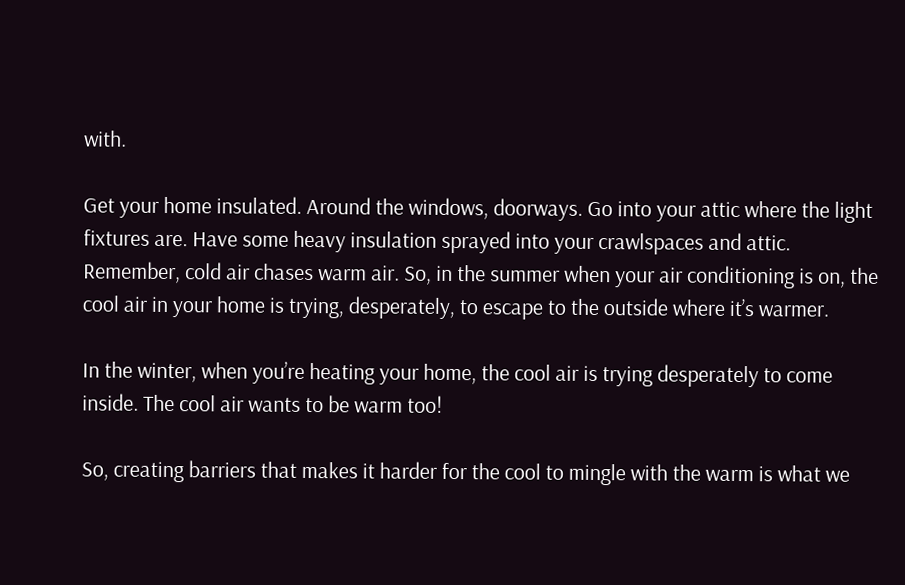with.

Get your home insulated. Around the windows, doorways. Go into your attic where the light fixtures are. Have some heavy insulation sprayed into your crawlspaces and attic.
Remember, cold air chases warm air. So, in the summer when your air conditioning is on, the cool air in your home is trying, desperately, to escape to the outside where it’s warmer.

In the winter, when you’re heating your home, the cool air is trying desperately to come inside. The cool air wants to be warm too!

So, creating barriers that makes it harder for the cool to mingle with the warm is what we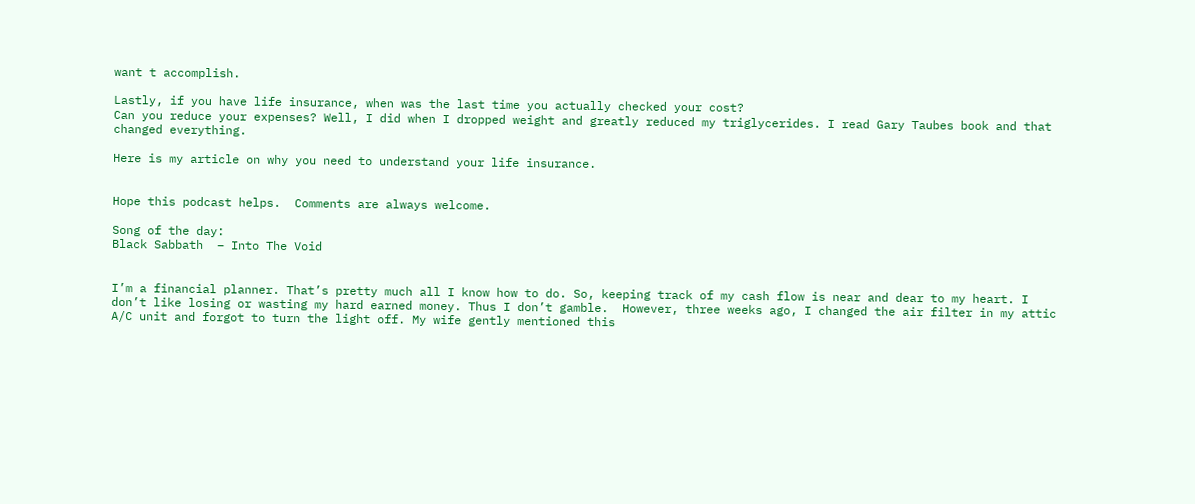want t accomplish.

Lastly, if you have life insurance, when was the last time you actually checked your cost?
Can you reduce your expenses? Well, I did when I dropped weight and greatly reduced my triglycerides. I read Gary Taubes book and that changed everything.

Here is my article on why you need to understand your life insurance.


Hope this podcast helps.  Comments are always welcome.

Song of the day:
Black Sabbath  – Into The Void


I’m a financial planner. That’s pretty much all I know how to do. So, keeping track of my cash flow is near and dear to my heart. I don’t like losing or wasting my hard earned money. Thus I don’t gamble.  However, three weeks ago, I changed the air filter in my attic A/C unit and forgot to turn the light off. My wife gently mentioned this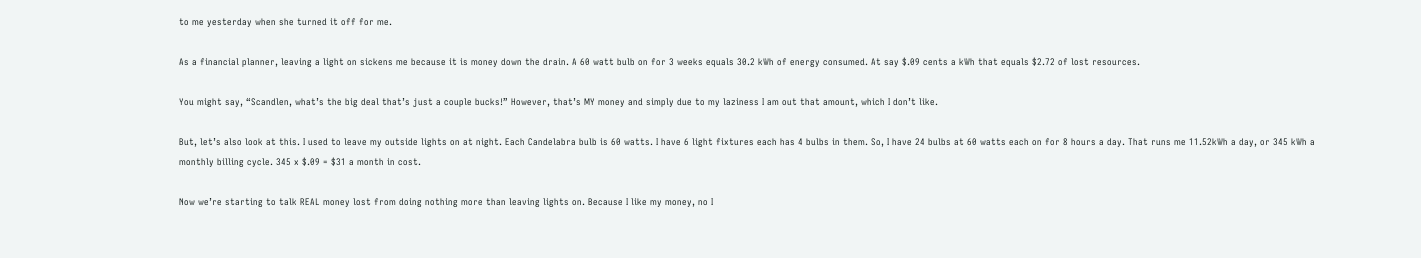to me yesterday when she turned it off for me.

As a financial planner, leaving a light on sickens me because it is money down the drain. A 60 watt bulb on for 3 weeks equals 30.2 kWh of energy consumed. At say $.09 cents a kWh that equals $2.72 of lost resources.

You might say, “Scandlen, what’s the big deal that’s just a couple bucks!” However, that’s MY money and simply due to my laziness I am out that amount, which I don’t like.

But, let’s also look at this. I used to leave my outside lights on at night. Each Candelabra bulb is 60 watts. I have 6 light fixtures each has 4 bulbs in them. So, I have 24 bulbs at 60 watts each on for 8 hours a day. That runs me 11.52kWh a day, or 345 kWh a monthly billing cycle. 345 x $.09 = $31 a month in cost.

Now we’re starting to talk REAL money lost from doing nothing more than leaving lights on. Because I like my money, no I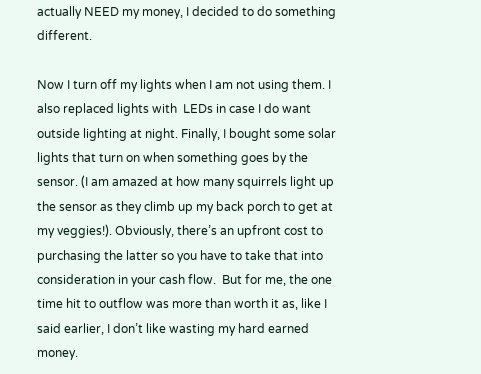actually NEED my money, I decided to do something different.

Now I turn off my lights when I am not using them. I also replaced lights with  LEDs in case I do want outside lighting at night. Finally, I bought some solar lights that turn on when something goes by the sensor. (I am amazed at how many squirrels light up the sensor as they climb up my back porch to get at my veggies!). Obviously, there’s an upfront cost to purchasing the latter so you have to take that into consideration in your cash flow.  But for me, the one time hit to outflow was more than worth it as, like I said earlier, I don’t like wasting my hard earned money.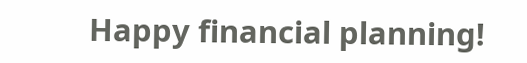Happy financial planning!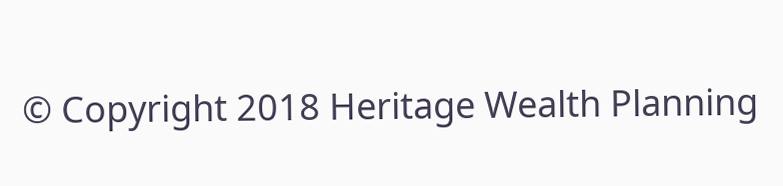© Copyright 2018 Heritage Wealth Planning